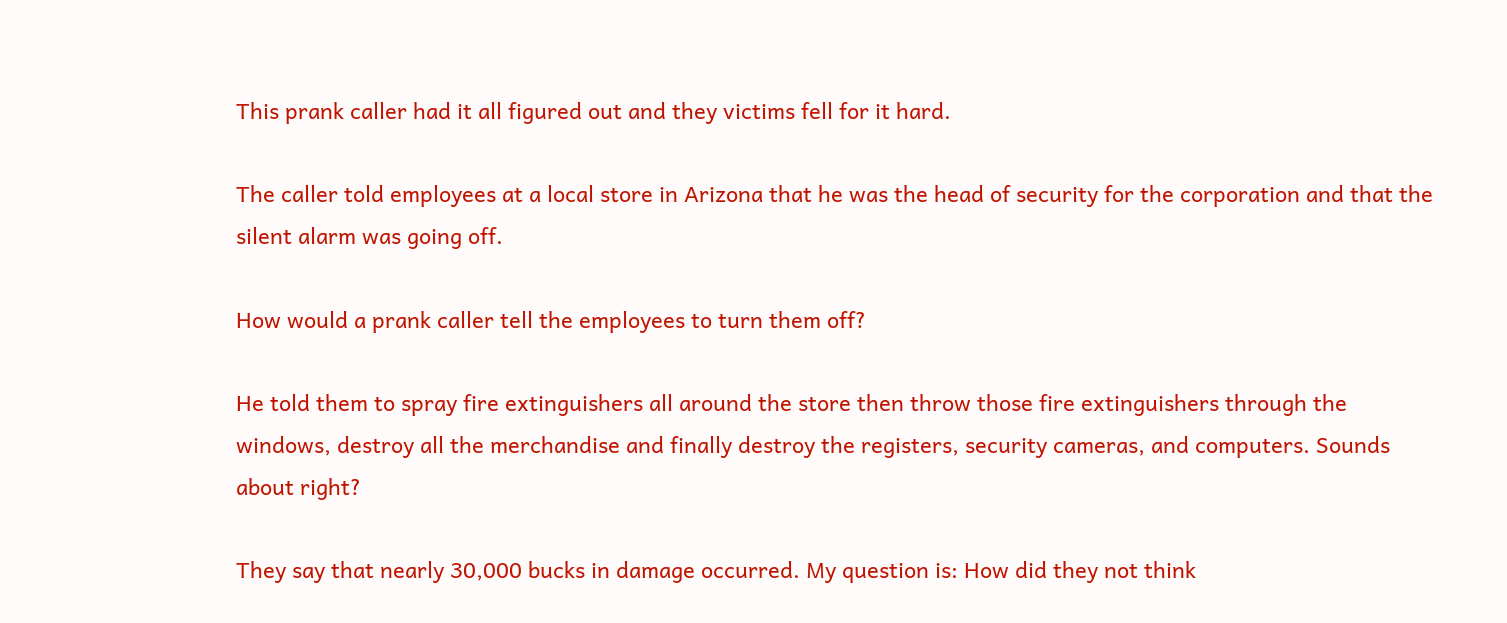This prank caller had it all figured out and they victims fell for it hard.

The caller told employees at a local store in Arizona that he was the head of security for the corporation and that the silent alarm was going off.

How would a prank caller tell the employees to turn them off?

He told them to spray fire extinguishers all around the store then throw those fire extinguishers through the windows, destroy all the merchandise and finally destroy the registers, security cameras, and computers. Sounds about right?

They say that nearly 30,000 bucks in damage occurred. My question is: How did they not think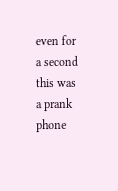even for a second this was a prank phone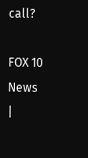call?

FOX 10 News |